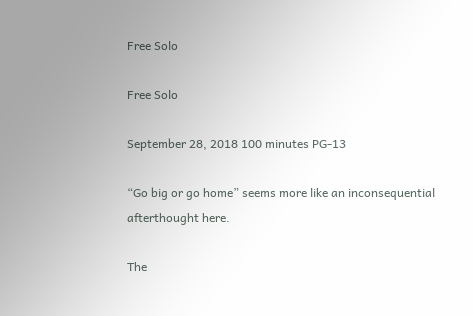Free Solo

Free Solo

September 28, 2018 100 minutes PG-13

“Go big or go home” seems more like an inconsequential afterthought here.

The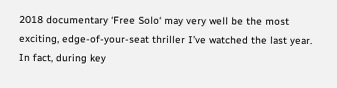2018 documentary ‘Free Solo‘ may very well be the most exciting, edge-of-your-seat thriller I’ve watched the last year. In fact, during key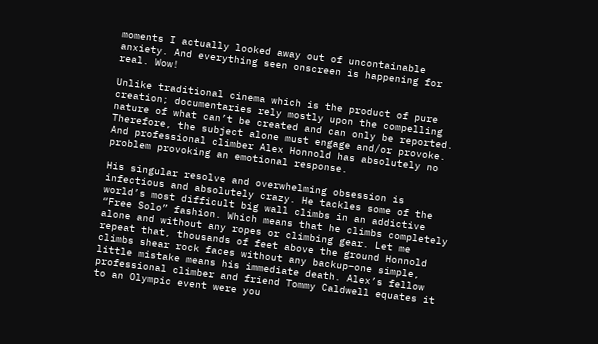moments I actually looked away out of uncontainable anxiety. And everything seen onscreen is happening for real. Wow!

Unlike traditional cinema which is the product of pure creation; documentaries rely mostly upon the compelling nature of what can’t be created and can only be reported. Therefore, the subject alone must engage and/or provoke. And professional climber Alex Honnold has absolutely no problem provoking an emotional response.

His singular resolve and overwhelming obsession is infectious and absolutely crazy. He tackles some of the world’s most difficult big wall climbs in an addictive “Free Solo” fashion. Which means that he climbs completely alone and without any ropes or climbing gear. Let me repeat that, thousands of feet above the ground Honnold climbs shear rock faces without any backup–one simple, little mistake means his immediate death. Alex’s fellow professional climber and friend Tommy Caldwell equates it to an Olympic event were you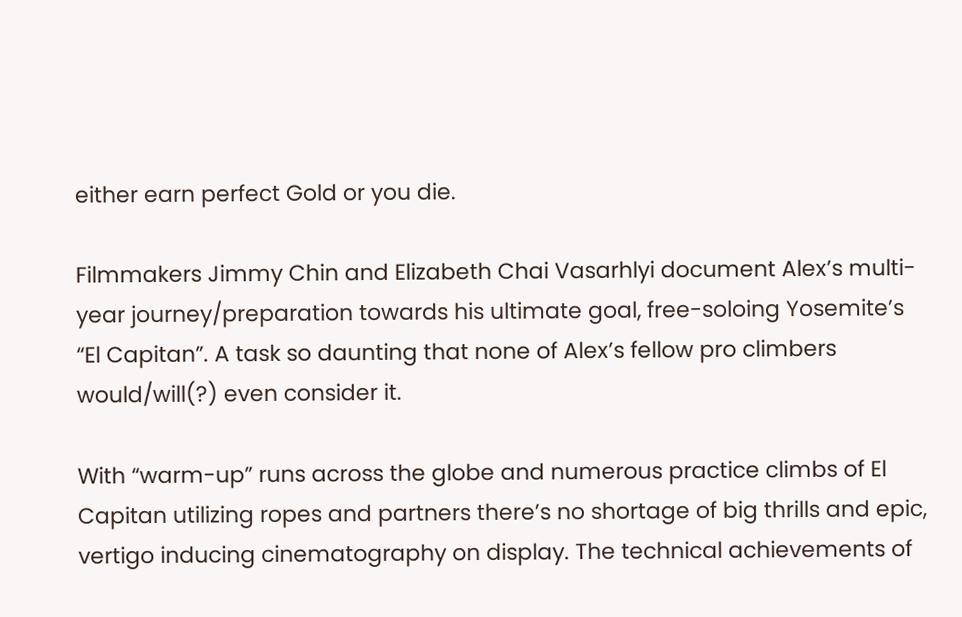either earn perfect Gold or you die.

Filmmakers Jimmy Chin and Elizabeth Chai Vasarhlyi document Alex’s multi-year journey/preparation towards his ultimate goal, free-soloing Yosemite’s “El Capitan”. A task so daunting that none of Alex’s fellow pro climbers would/will(?) even consider it.

With “warm-up” runs across the globe and numerous practice climbs of El Capitan utilizing ropes and partners there’s no shortage of big thrills and epic, vertigo inducing cinematography on display. The technical achievements of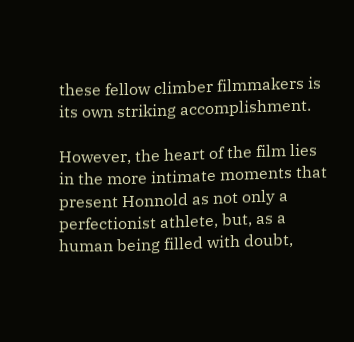these fellow climber filmmakers is its own striking accomplishment.

However, the heart of the film lies in the more intimate moments that present Honnold as not only a perfectionist athlete, but, as a human being filled with doubt,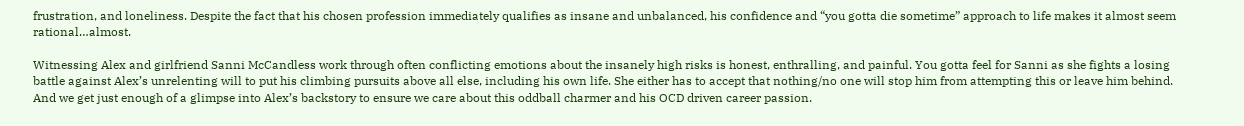frustration, and loneliness. Despite the fact that his chosen profession immediately qualifies as insane and unbalanced, his confidence and “you gotta die sometime” approach to life makes it almost seem rational…almost.

Witnessing Alex and girlfriend Sanni McCandless work through often conflicting emotions about the insanely high risks is honest, enthralling, and painful. You gotta feel for Sanni as she fights a losing battle against Alex’s unrelenting will to put his climbing pursuits above all else, including his own life. She either has to accept that nothing/no one will stop him from attempting this or leave him behind. And we get just enough of a glimpse into Alex’s backstory to ensure we care about this oddball charmer and his OCD driven career passion.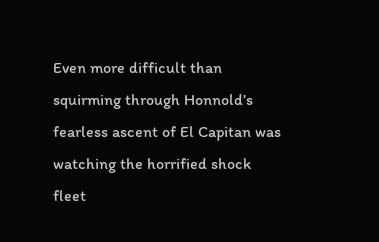Even more difficult than squirming through Honnold’s fearless ascent of El Capitan was watching the horrified shock fleet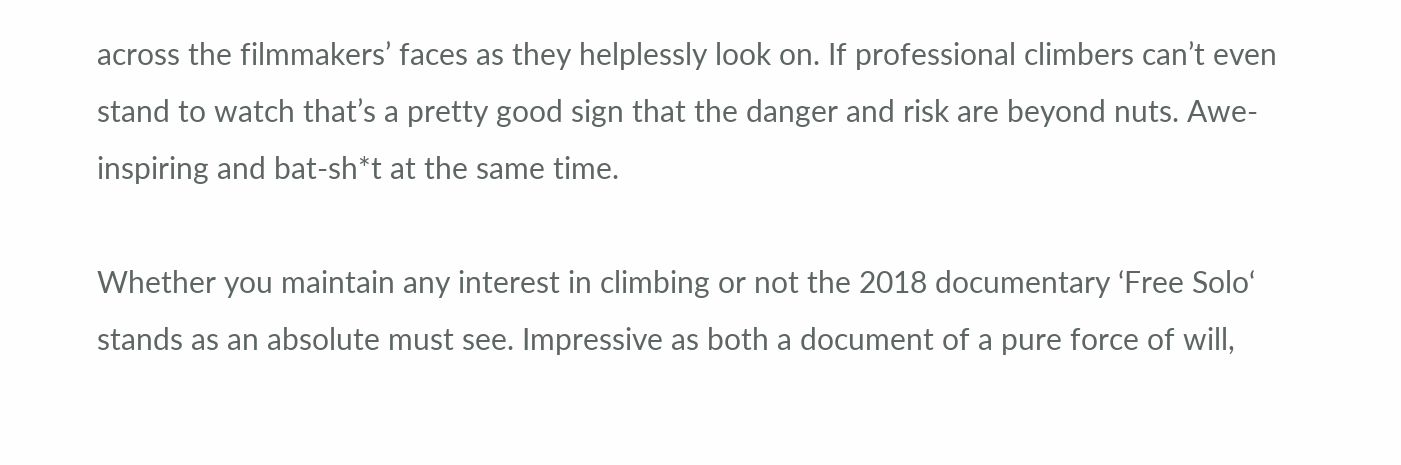across the filmmakers’ faces as they helplessly look on. If professional climbers can’t even stand to watch that’s a pretty good sign that the danger and risk are beyond nuts. Awe-inspiring and bat-sh*t at the same time.

Whether you maintain any interest in climbing or not the 2018 documentary ‘Free Solo‘ stands as an absolute must see. Impressive as both a document of a pure force of will,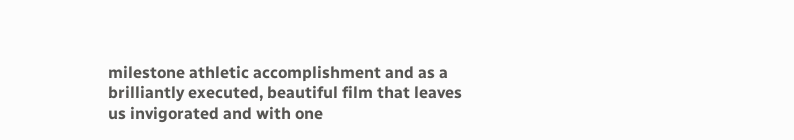milestone athletic accomplishment and as a brilliantly executed, beautiful film that leaves us invigorated and with one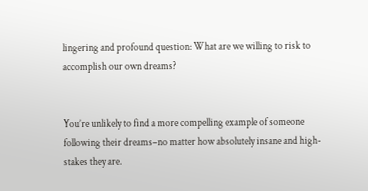lingering and profound question: What are we willing to risk to accomplish our own dreams?


You’re unlikely to find a more compelling example of someone following their dreams–no matter how absolutely insane and high-stakes they are.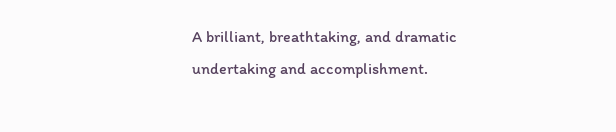A brilliant, breathtaking, and dramatic undertaking and accomplishment.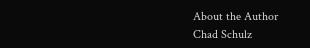About the Author
Chad Schulz